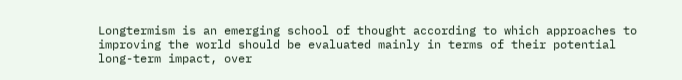Longtermism is an emerging school of thought according to which approaches to improving the world should be evaluated mainly in terms of their potential long-term impact, over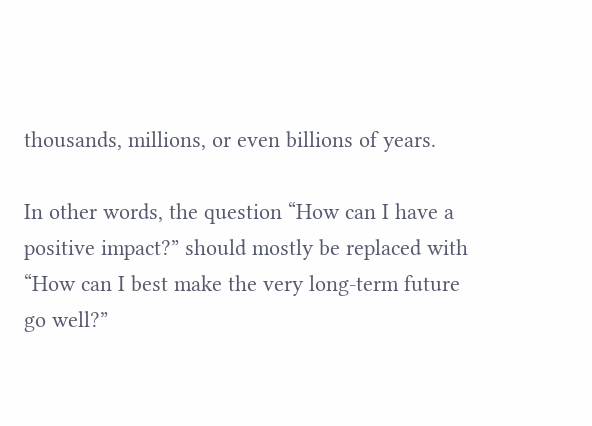thousands, millions, or even billions of years.

In other words, the question “How can I have a positive impact?” should mostly be replaced with “How can I best make the very long-term future go well?”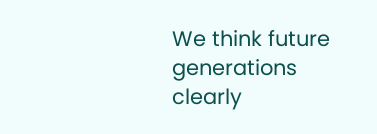We think future generations clearly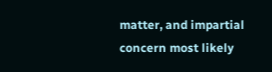matter, and impartial concern most likely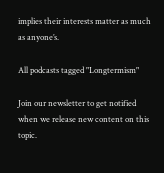implies their interests matter as much as anyone’s.

All podcasts tagged "Longtermism"

Join our newsletter to get notified when we release new content on this topic.